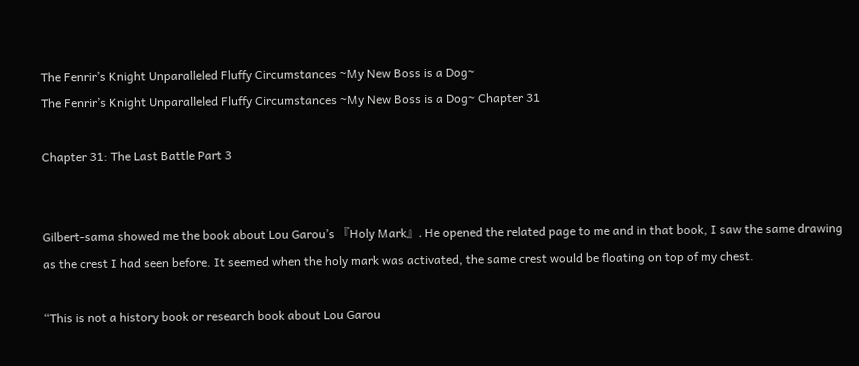The Fenrir’s Knight Unparalleled Fluffy Circumstances ~My New Boss is a Dog~
The Fenrir’s Knight Unparalleled Fluffy Circumstances ~My New Boss is a Dog~ Chapter 31

Chapter 31: The Last Battle Part 3


Gilbert-sama showed me the book about Lou Garou’s 『Holy Mark』. He opened the related page to me and in that book, I saw the same drawing as the crest I had seen before. It seemed when the holy mark was activated, the same crest would be floating on top of my chest.

“This is not a history book or research book about Lou Garou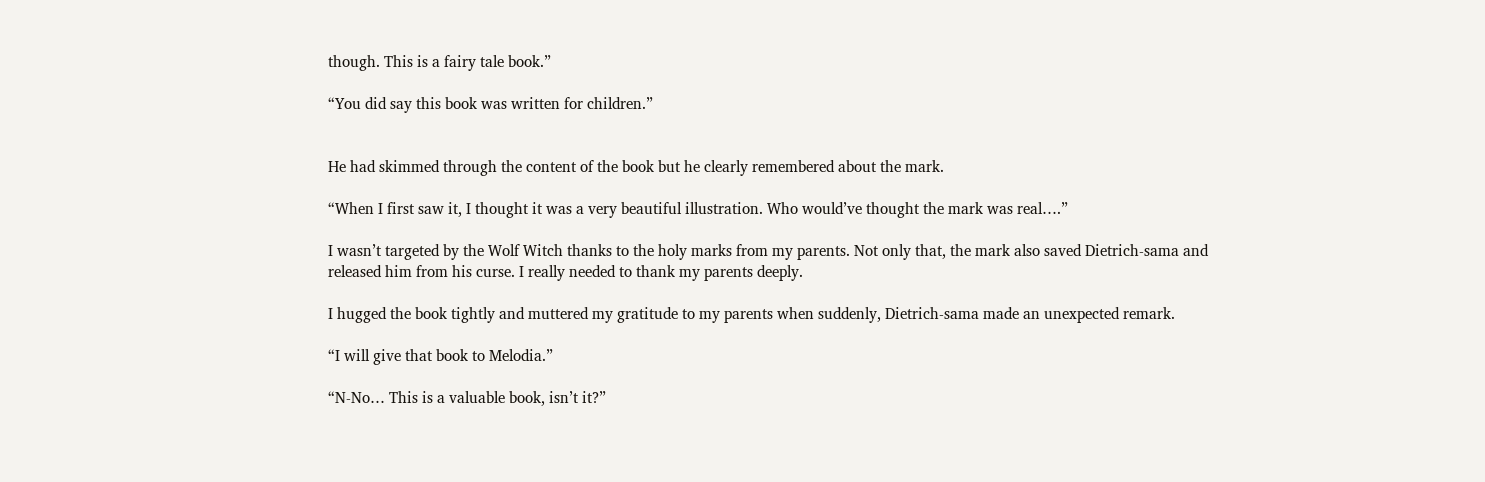though. This is a fairy tale book.”

“You did say this book was written for children.”


He had skimmed through the content of the book but he clearly remembered about the mark.

“When I first saw it, I thought it was a very beautiful illustration. Who would’ve thought the mark was real….”

I wasn’t targeted by the Wolf Witch thanks to the holy marks from my parents. Not only that, the mark also saved Dietrich-sama and released him from his curse. I really needed to thank my parents deeply.

I hugged the book tightly and muttered my gratitude to my parents when suddenly, Dietrich-sama made an unexpected remark.

“I will give that book to Melodia.”

“N-No… This is a valuable book, isn’t it?”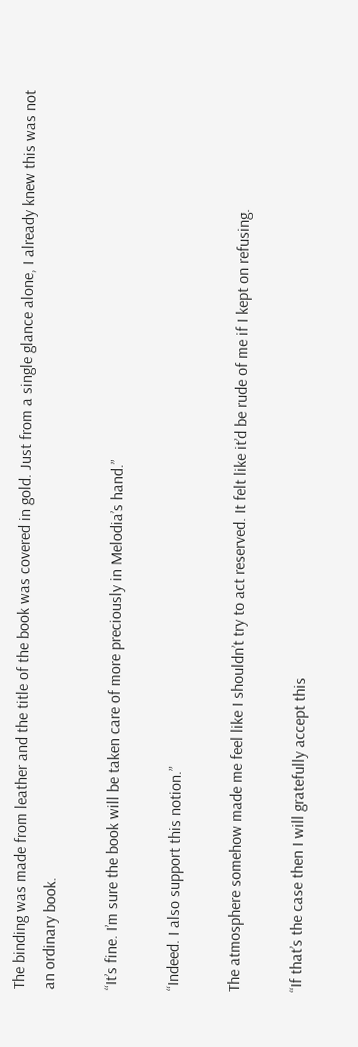The binding was made from leather and the title of the book was covered in gold. Just from a single glance alone, I already knew this was not an ordinary book.

“It’s fine. I’m sure the book will be taken care of more preciously in Melodia’s hand.”

“Indeed. I also support this notion.”

The atmosphere somehow made me feel like I shouldn’t try to act reserved. It felt like it’d be rude of me if I kept on refusing.

“If that’s the case then I will gratefully accept this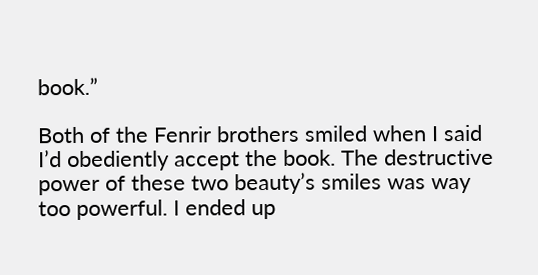book.”

Both of the Fenrir brothers smiled when I said I’d obediently accept the book. The destructive power of these two beauty’s smiles was way too powerful. I ended up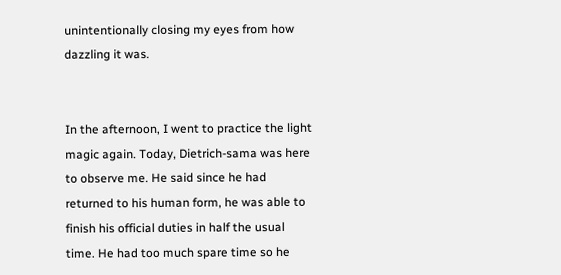unintentionally closing my eyes from how dazzling it was.


In the afternoon, I went to practice the light magic again. Today, Dietrich-sama was here to observe me. He said since he had returned to his human form, he was able to finish his official duties in half the usual time. He had too much spare time so he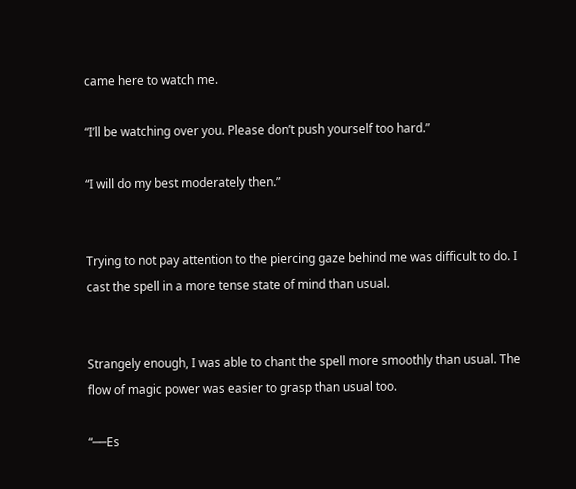came here to watch me.

“I’ll be watching over you. Please don’t push yourself too hard.”

“I will do my best moderately then.”


Trying to not pay attention to the piercing gaze behind me was difficult to do. I cast the spell in a more tense state of mind than usual.


Strangely enough, I was able to chant the spell more smoothly than usual. The flow of magic power was easier to grasp than usual too.

“──Es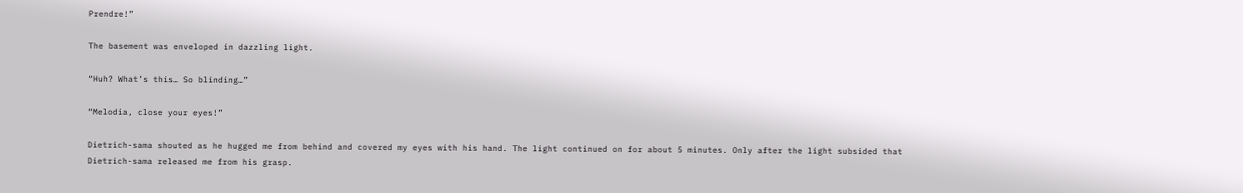Prendre!”

The basement was enveloped in dazzling light.

“Huh? What’s this… So blinding…”

“Melodia, close your eyes!”

Dietrich-sama shouted as he hugged me from behind and covered my eyes with his hand. The light continued on for about 5 minutes. Only after the light subsided that Dietrich-sama released me from his grasp.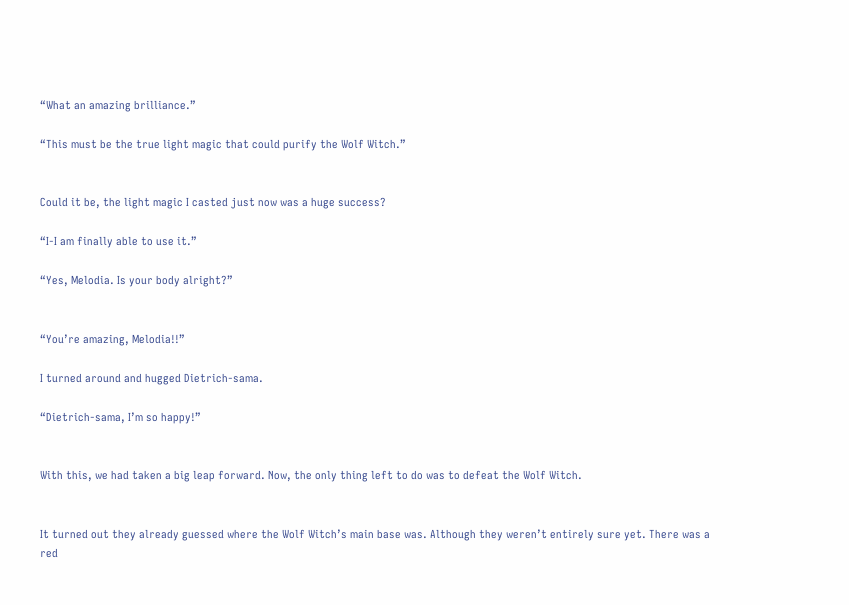“What an amazing brilliance.”

“This must be the true light magic that could purify the Wolf Witch.”


Could it be, the light magic I casted just now was a huge success?

“I-I am finally able to use it.”

“Yes, Melodia. Is your body alright?”


“You’re amazing, Melodia!!”

I turned around and hugged Dietrich-sama.

“Dietrich-sama, I’m so happy!”


With this, we had taken a big leap forward. Now, the only thing left to do was to defeat the Wolf Witch.


It turned out they already guessed where the Wolf Witch’s main base was. Although they weren’t entirely sure yet. There was a red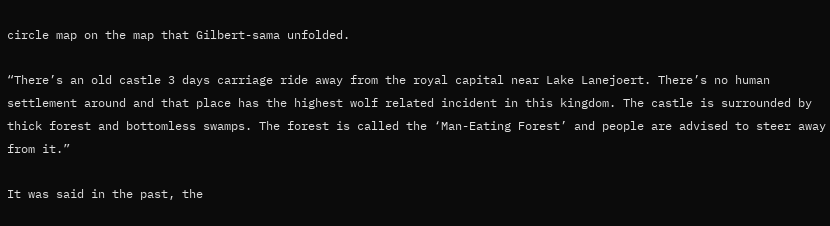circle map on the map that Gilbert-sama unfolded.

“There’s an old castle 3 days carriage ride away from the royal capital near Lake Lanejoert. There’s no human settlement around and that place has the highest wolf related incident in this kingdom. The castle is surrounded by thick forest and bottomless swamps. The forest is called the ‘Man-Eating Forest’ and people are advised to steer away from it.”

It was said in the past, the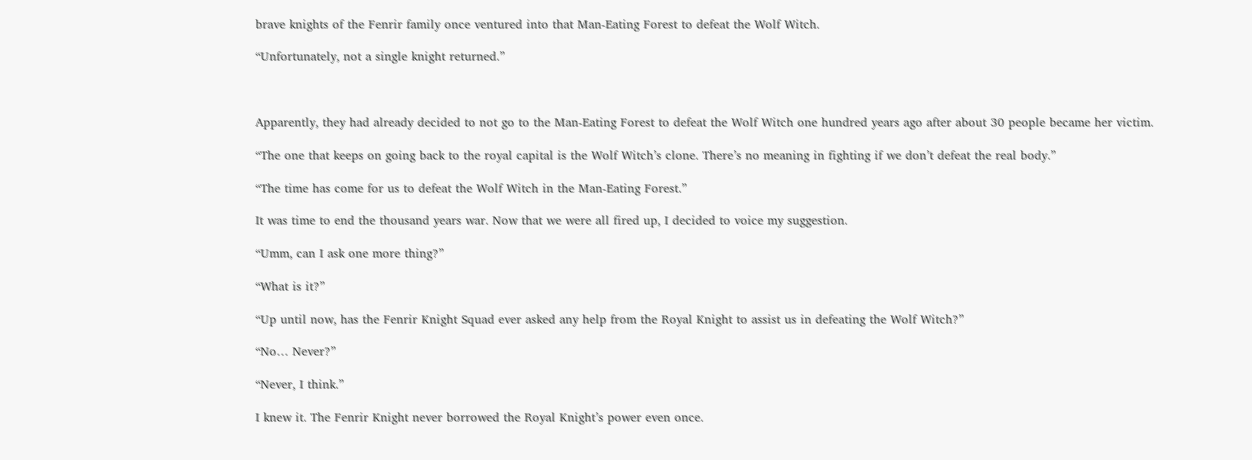brave knights of the Fenrir family once ventured into that Man-Eating Forest to defeat the Wolf Witch.

“Unfortunately, not a single knight returned.”



Apparently, they had already decided to not go to the Man-Eating Forest to defeat the Wolf Witch one hundred years ago after about 30 people became her victim.

“The one that keeps on going back to the royal capital is the Wolf Witch’s clone. There’s no meaning in fighting if we don’t defeat the real body.”

“The time has come for us to defeat the Wolf Witch in the Man-Eating Forest.”

It was time to end the thousand years war. Now that we were all fired up, I decided to voice my suggestion.

“Umm, can I ask one more thing?”

“What is it?”

“Up until now, has the Fenrir Knight Squad ever asked any help from the Royal Knight to assist us in defeating the Wolf Witch?”

“No… Never?”

“Never, I think.”

I knew it. The Fenrir Knight never borrowed the Royal Knight’s power even once.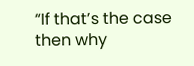“If that’s the case then why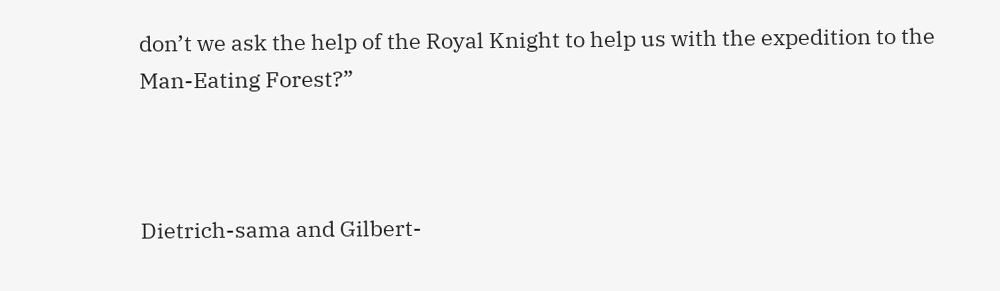don’t we ask the help of the Royal Knight to help us with the expedition to the Man-Eating Forest?”



Dietrich-sama and Gilbert-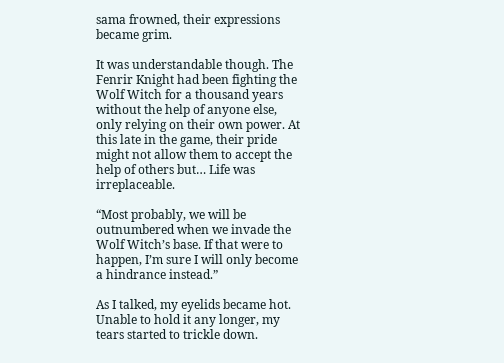sama frowned, their expressions became grim.

It was understandable though. The Fenrir Knight had been fighting the Wolf Witch for a thousand years without the help of anyone else, only relying on their own power. At this late in the game, their pride might not allow them to accept the help of others but… Life was irreplaceable.

“Most probably, we will be outnumbered when we invade the Wolf Witch’s base. If that were to happen, I’m sure I will only become a hindrance instead.”

As I talked, my eyelids became hot. Unable to hold it any longer, my tears started to trickle down.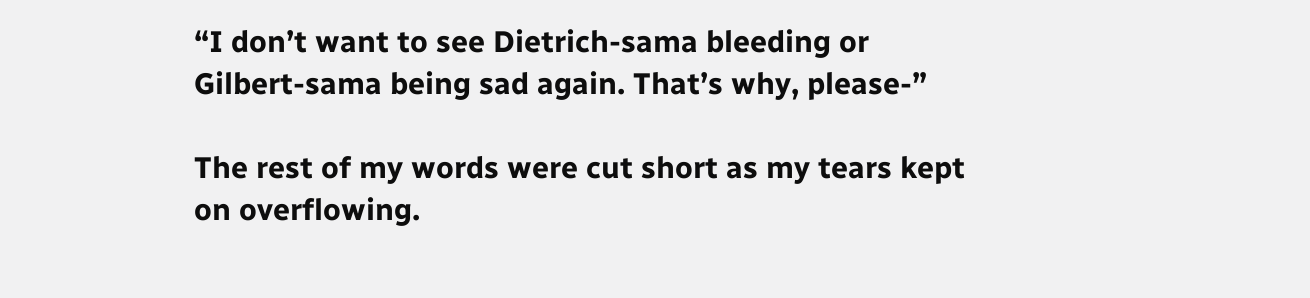“I don’t want to see Dietrich-sama bleeding or Gilbert-sama being sad again. That’s why, please-”

The rest of my words were cut short as my tears kept on overflowing.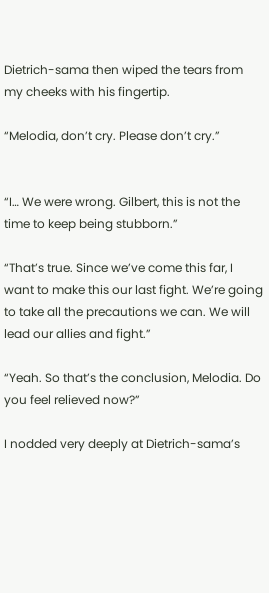Dietrich-sama then wiped the tears from my cheeks with his fingertip.

“Melodia, don’t cry. Please don’t cry.”


“I… We were wrong. Gilbert, this is not the time to keep being stubborn.”

“That’s true. Since we’ve come this far, I want to make this our last fight. We’re going to take all the precautions we can. We will lead our allies and fight.”

“Yeah. So that’s the conclusion, Melodia. Do you feel relieved now?”

I nodded very deeply at Dietrich-sama’s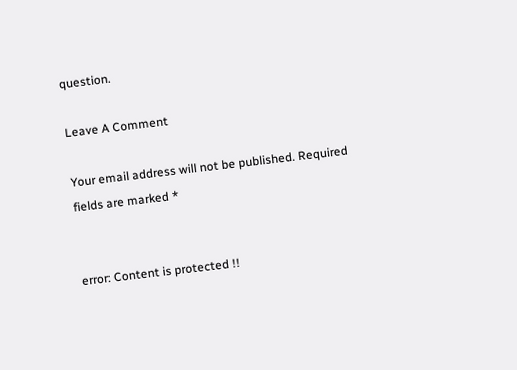question.

Leave A Comment

Your email address will not be published. Required fields are marked *


error: Content is protected !!